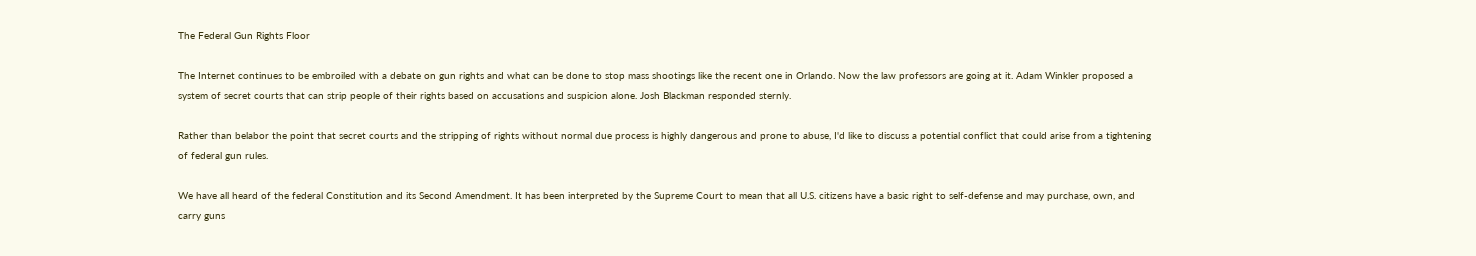The Federal Gun Rights Floor

The Internet continues to be embroiled with a debate on gun rights and what can be done to stop mass shootings like the recent one in Orlando. Now the law professors are going at it. Adam Winkler proposed a system of secret courts that can strip people of their rights based on accusations and suspicion alone. Josh Blackman responded sternly.

Rather than belabor the point that secret courts and the stripping of rights without normal due process is highly dangerous and prone to abuse, I'd like to discuss a potential conflict that could arise from a tightening of federal gun rules.

We have all heard of the federal Constitution and its Second Amendment. It has been interpreted by the Supreme Court to mean that all U.S. citizens have a basic right to self-defense and may purchase, own, and carry guns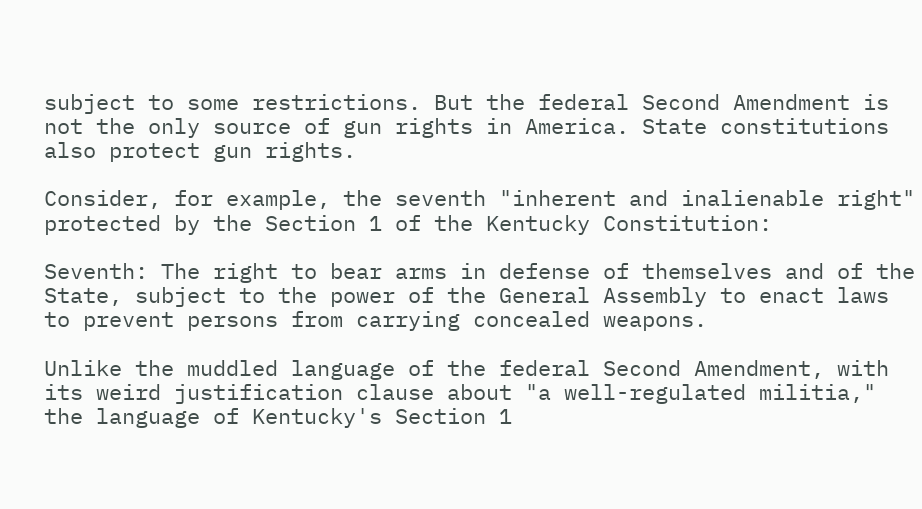subject to some restrictions. But the federal Second Amendment is not the only source of gun rights in America. State constitutions also protect gun rights.

Consider, for example, the seventh "inherent and inalienable right" protected by the Section 1 of the Kentucky Constitution:

Seventh: The right to bear arms in defense of themselves and of the State, subject to the power of the General Assembly to enact laws to prevent persons from carrying concealed weapons.

Unlike the muddled language of the federal Second Amendment, with its weird justification clause about "a well-regulated militia," the language of Kentucky's Section 1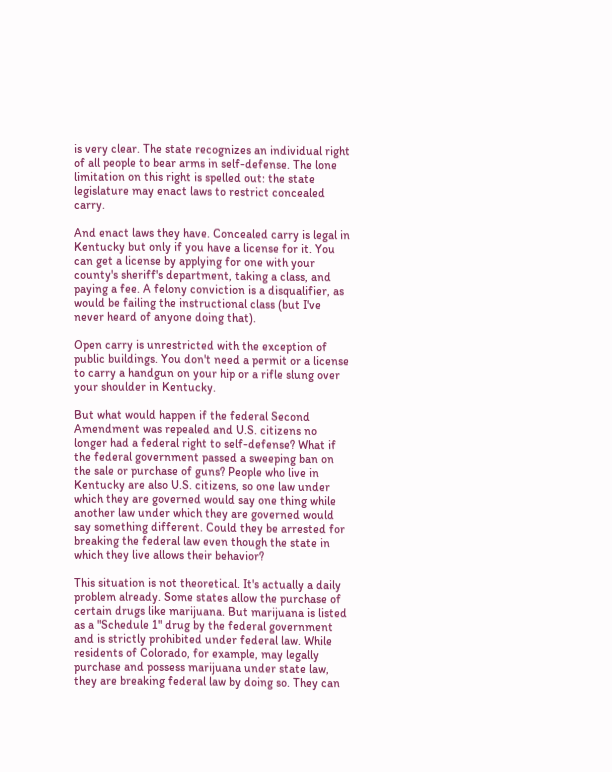is very clear. The state recognizes an individual right of all people to bear arms in self-defense. The lone limitation on this right is spelled out: the state legislature may enact laws to restrict concealed carry.

And enact laws they have. Concealed carry is legal in Kentucky but only if you have a license for it. You can get a license by applying for one with your county's sheriff's department, taking a class, and paying a fee. A felony conviction is a disqualifier, as would be failing the instructional class (but I've never heard of anyone doing that).

Open carry is unrestricted with the exception of public buildings. You don't need a permit or a license to carry a handgun on your hip or a rifle slung over your shoulder in Kentucky.

But what would happen if the federal Second Amendment was repealed and U.S. citizens no longer had a federal right to self-defense? What if the federal government passed a sweeping ban on the sale or purchase of guns? People who live in Kentucky are also U.S. citizens, so one law under which they are governed would say one thing while another law under which they are governed would say something different. Could they be arrested for breaking the federal law even though the state in which they live allows their behavior?

This situation is not theoretical. It's actually a daily problem already. Some states allow the purchase of certain drugs like marijuana. But marijuana is listed as a "Schedule 1" drug by the federal government and is strictly prohibited under federal law. While residents of Colorado, for example, may legally purchase and possess marijuana under state law, they are breaking federal law by doing so. They can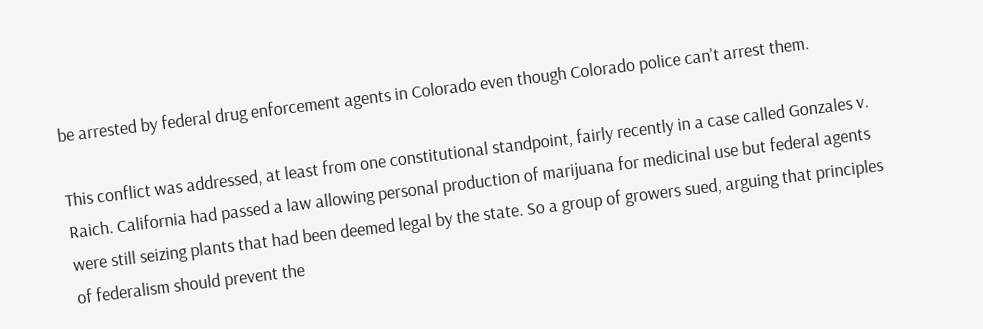be arrested by federal drug enforcement agents in Colorado even though Colorado police can't arrest them.

This conflict was addressed, at least from one constitutional standpoint, fairly recently in a case called Gonzales v. Raich. California had passed a law allowing personal production of marijuana for medicinal use but federal agents were still seizing plants that had been deemed legal by the state. So a group of growers sued, arguing that principles of federalism should prevent the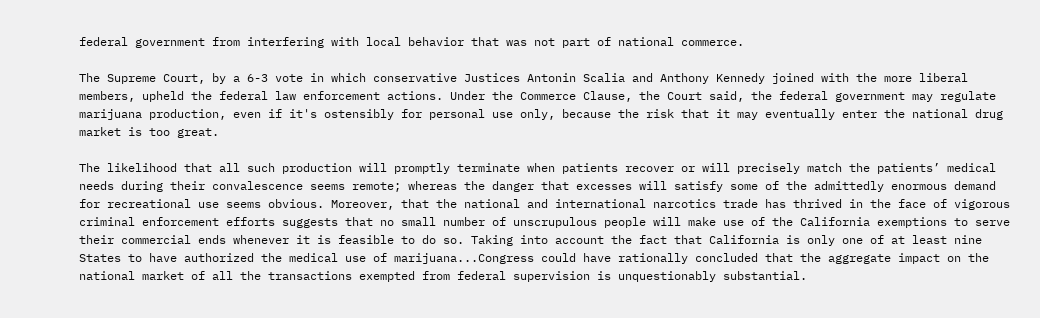federal government from interfering with local behavior that was not part of national commerce.

The Supreme Court, by a 6-3 vote in which conservative Justices Antonin Scalia and Anthony Kennedy joined with the more liberal members, upheld the federal law enforcement actions. Under the Commerce Clause, the Court said, the federal government may regulate marijuana production, even if it's ostensibly for personal use only, because the risk that it may eventually enter the national drug market is too great.

The likelihood that all such production will promptly terminate when patients recover or will precisely match the patients’ medical needs during their convalescence seems remote; whereas the danger that excesses will satisfy some of the admittedly enormous demand for recreational use seems obvious. Moreover, that the national and international narcotics trade has thrived in the face of vigorous criminal enforcement efforts suggests that no small number of unscrupulous people will make use of the California exemptions to serve their commercial ends whenever it is feasible to do so. Taking into account the fact that California is only one of at least nine States to have authorized the medical use of marijuana...Congress could have rationally concluded that the aggregate impact on the national market of all the transactions exempted from federal supervision is unquestionably substantial.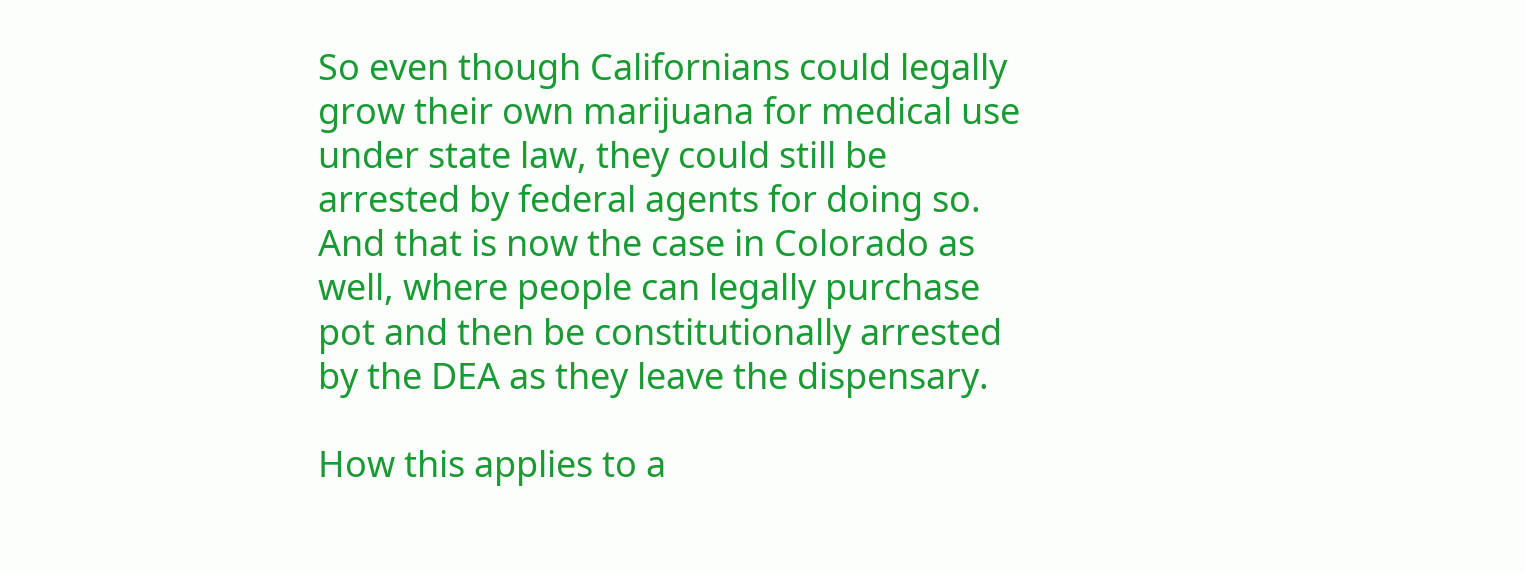So even though Californians could legally grow their own marijuana for medical use under state law, they could still be arrested by federal agents for doing so. And that is now the case in Colorado as well, where people can legally purchase pot and then be constitutionally arrested by the DEA as they leave the dispensary.

How this applies to a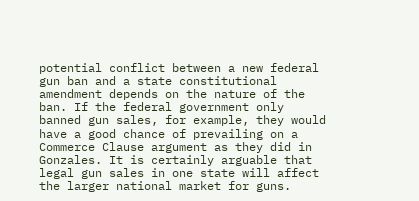potential conflict between a new federal gun ban and a state constitutional amendment depends on the nature of the ban. If the federal government only banned gun sales, for example, they would have a good chance of prevailing on a Commerce Clause argument as they did in Gonzales. It is certainly arguable that legal gun sales in one state will affect the larger national market for guns.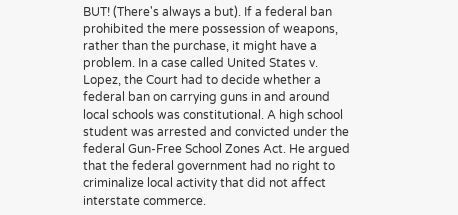BUT! (There's always a but). If a federal ban prohibited the mere possession of weapons, rather than the purchase, it might have a problem. In a case called United States v. Lopez, the Court had to decide whether a federal ban on carrying guns in and around local schools was constitutional. A high school student was arrested and convicted under the federal Gun-Free School Zones Act. He argued that the federal government had no right to criminalize local activity that did not affect interstate commerce.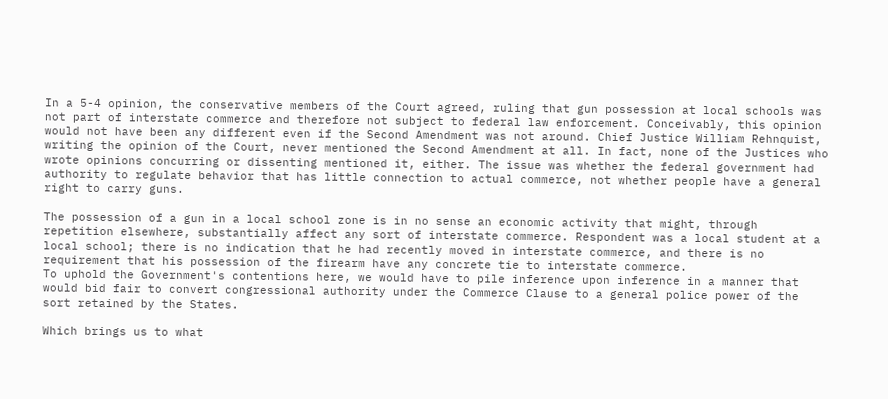In a 5-4 opinion, the conservative members of the Court agreed, ruling that gun possession at local schools was not part of interstate commerce and therefore not subject to federal law enforcement. Conceivably, this opinion would not have been any different even if the Second Amendment was not around. Chief Justice William Rehnquist, writing the opinion of the Court, never mentioned the Second Amendment at all. In fact, none of the Justices who wrote opinions concurring or dissenting mentioned it, either. The issue was whether the federal government had authority to regulate behavior that has little connection to actual commerce, not whether people have a general right to carry guns.

The possession of a gun in a local school zone is in no sense an economic activity that might, through repetition elsewhere, substantially affect any sort of interstate commerce. Respondent was a local student at a local school; there is no indication that he had recently moved in interstate commerce, and there is no requirement that his possession of the firearm have any concrete tie to interstate commerce.
To uphold the Government's contentions here, we would have to pile inference upon inference in a manner that would bid fair to convert congressional authority under the Commerce Clause to a general police power of the sort retained by the States.

Which brings us to what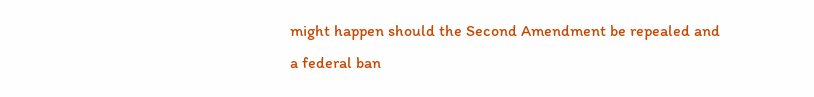might happen should the Second Amendment be repealed and a federal ban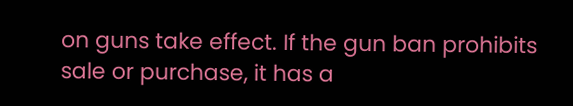on guns take effect. If the gun ban prohibits sale or purchase, it has a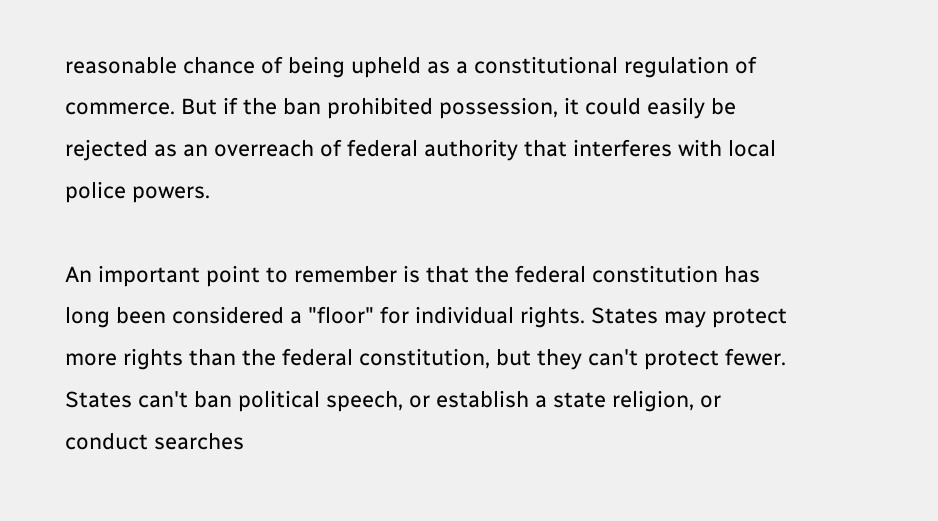reasonable chance of being upheld as a constitutional regulation of commerce. But if the ban prohibited possession, it could easily be rejected as an overreach of federal authority that interferes with local police powers.

An important point to remember is that the federal constitution has long been considered a "floor" for individual rights. States may protect more rights than the federal constitution, but they can't protect fewer. States can't ban political speech, or establish a state religion, or conduct searches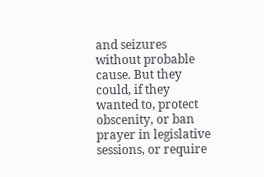and seizures without probable cause. But they could, if they wanted to, protect obscenity, or ban prayer in legislative sessions, or require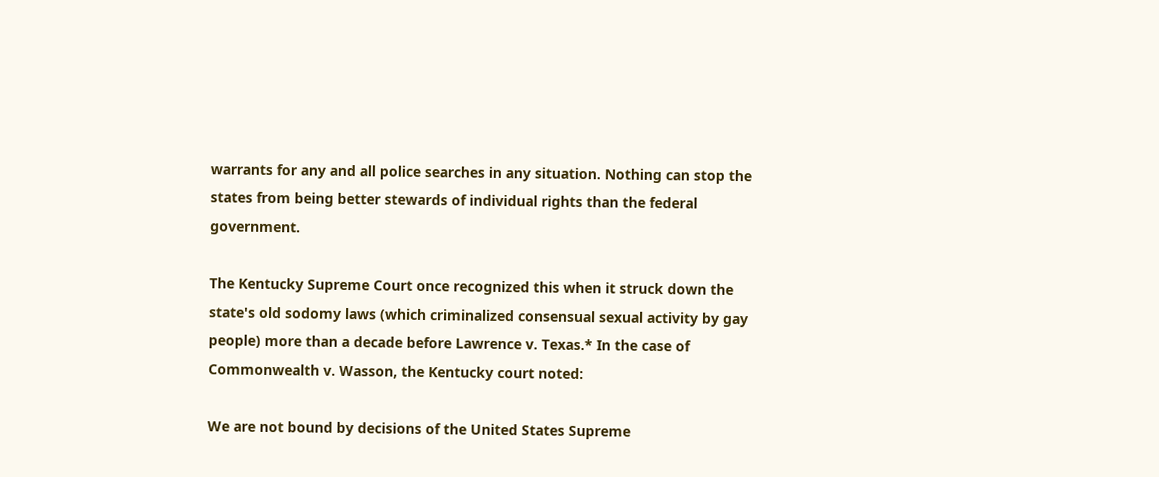warrants for any and all police searches in any situation. Nothing can stop the states from being better stewards of individual rights than the federal government.

The Kentucky Supreme Court once recognized this when it struck down the state's old sodomy laws (which criminalized consensual sexual activity by gay people) more than a decade before Lawrence v. Texas.* In the case of Commonwealth v. Wasson, the Kentucky court noted:

We are not bound by decisions of the United States Supreme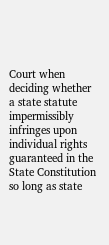Court when deciding whether a state statute impermissibly infringes upon individual rights guaranteed in the State Constitution so long as state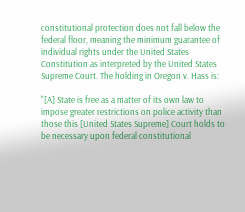constitutional protection does not fall below the federal floor, meaning the minimum guarantee of individual rights under the United States Constitution as interpreted by the United States Supreme Court. The holding in Oregon v. Hass is:

"[A] State is free as a matter of its own law to impose greater restrictions on police activity than those this [United States Supreme] Court holds to be necessary upon federal constitutional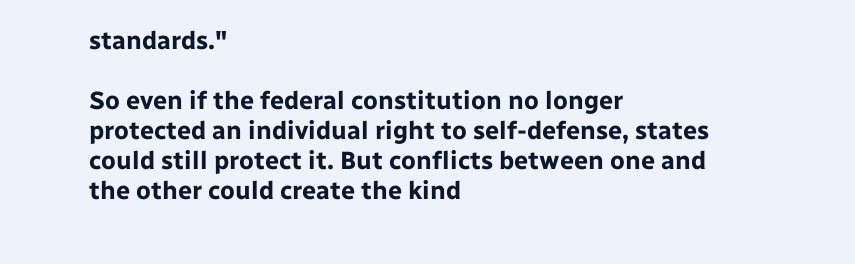standards."

So even if the federal constitution no longer protected an individual right to self-defense, states could still protect it. But conflicts between one and the other could create the kind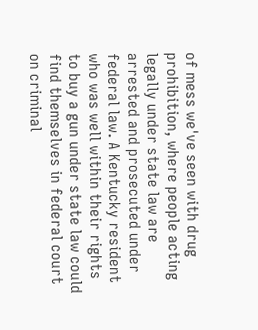of mess we've seen with drug prohibition, where people acting legally under state law are arrested and prosecuted under federal law. A Kentucky resident who was well within their rights to buy a gun under state law could find themselves in federal court on criminal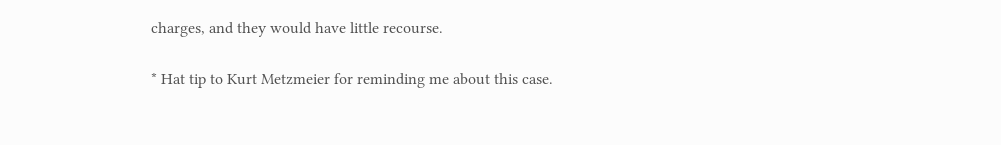charges, and they would have little recourse.

* Hat tip to Kurt Metzmeier for reminding me about this case.